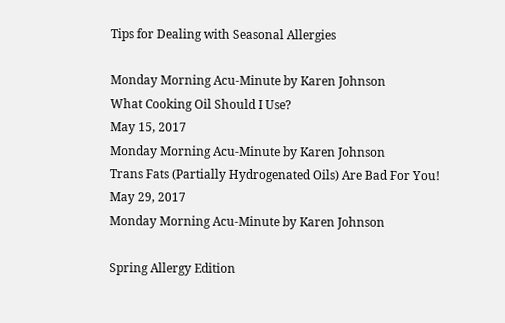Tips for Dealing with Seasonal Allergies

Monday Morning Acu-Minute by Karen Johnson
What Cooking Oil Should I Use?
May 15, 2017
Monday Morning Acu-Minute by Karen Johnson
Trans Fats (Partially Hydrogenated Oils) Are Bad For You!
May 29, 2017
Monday Morning Acu-Minute by Karen Johnson

Spring Allergy Edition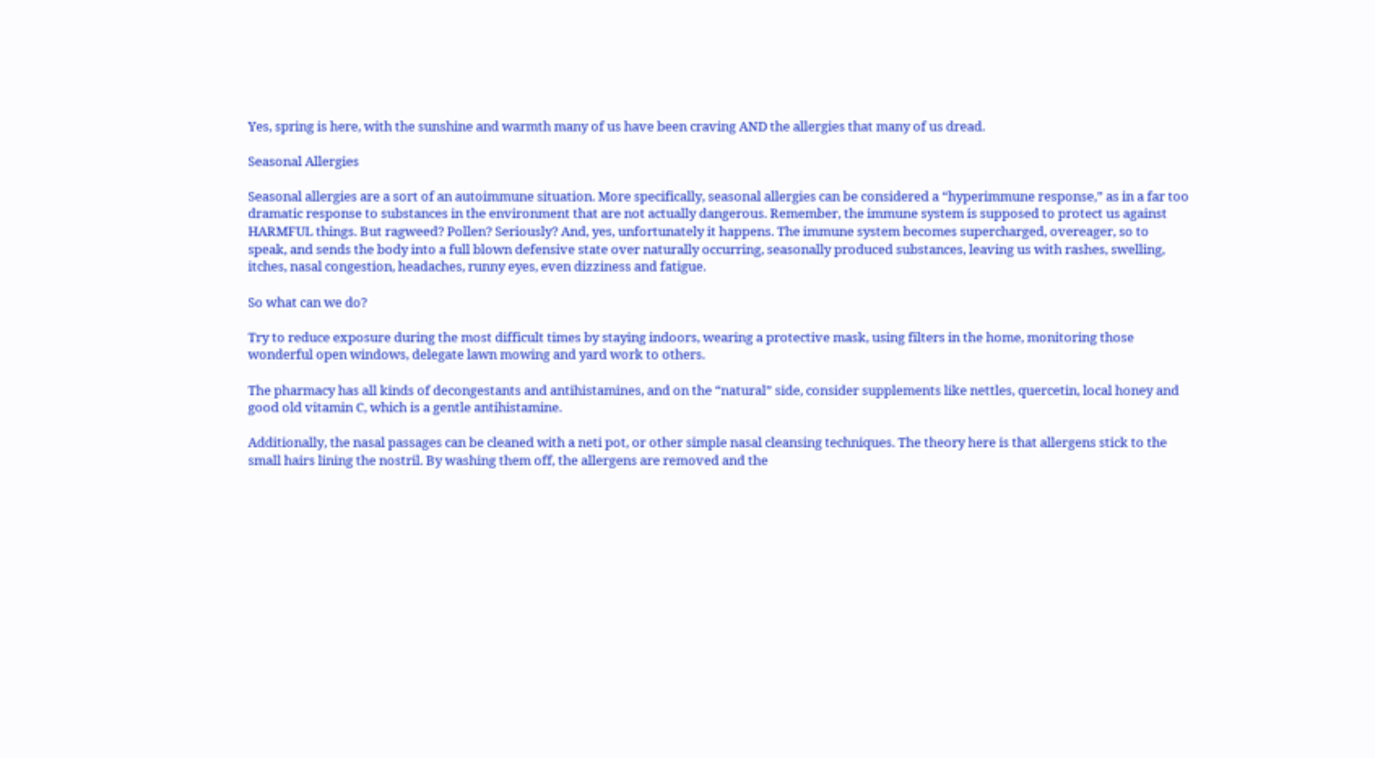Yes, spring is here, with the sunshine and warmth many of us have been craving AND the allergies that many of us dread.

Seasonal Allergies

Seasonal allergies are a sort of an autoimmune situation. More specifically, seasonal allergies can be considered a “hyperimmune response,” as in a far too dramatic response to substances in the environment that are not actually dangerous. Remember, the immune system is supposed to protect us against HARMFUL things. But ragweed? Pollen? Seriously? And, yes, unfortunately it happens. The immune system becomes supercharged, overeager, so to speak, and sends the body into a full blown defensive state over naturally occurring, seasonally produced substances, leaving us with rashes, swelling, itches, nasal congestion, headaches, runny eyes, even dizziness and fatigue.

So what can we do?

Try to reduce exposure during the most difficult times by staying indoors, wearing a protective mask, using filters in the home, monitoring those wonderful open windows, delegate lawn mowing and yard work to others.

The pharmacy has all kinds of decongestants and antihistamines, and on the “natural” side, consider supplements like nettles, quercetin, local honey and good old vitamin C, which is a gentle antihistamine.

Additionally, the nasal passages can be cleaned with a neti pot, or other simple nasal cleansing techniques. The theory here is that allergens stick to the small hairs lining the nostril. By washing them off, the allergens are removed and the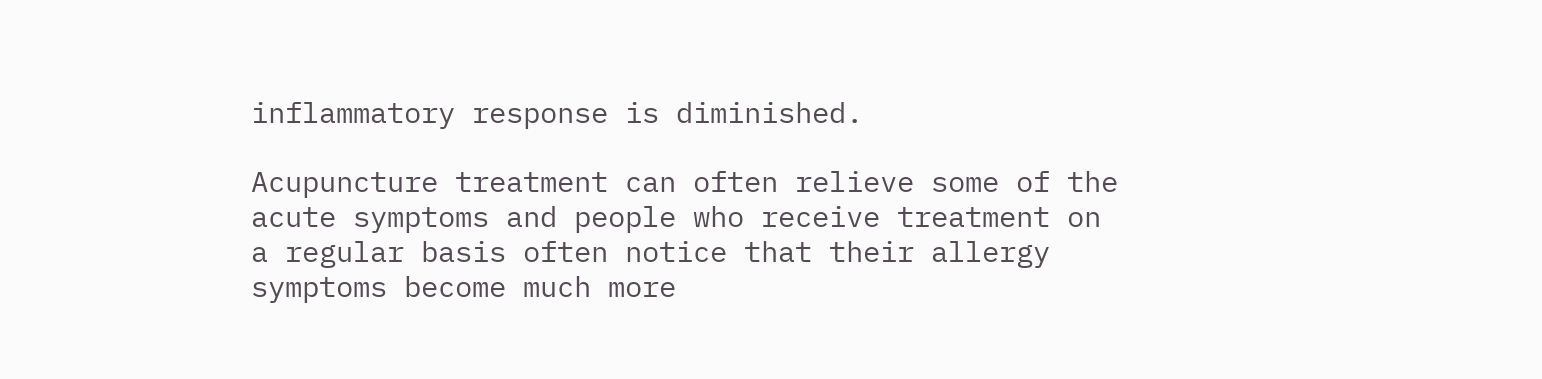inflammatory response is diminished.

Acupuncture treatment can often relieve some of the acute symptoms and people who receive treatment on a regular basis often notice that their allergy symptoms become much more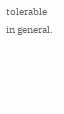tolerable in general.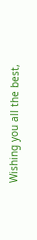Wishing you all the best,